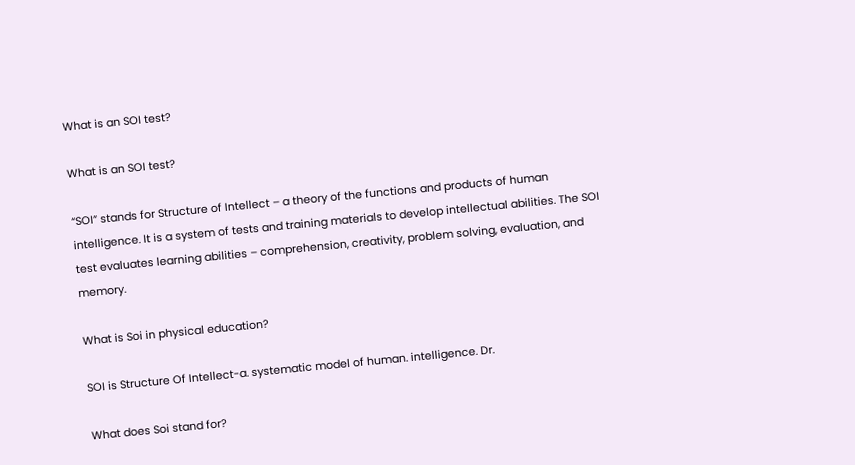What is an SOI test?

What is an SOI test?

“SOI” stands for Structure of Intellect – a theory of the functions and products of human intelligence. It is a system of tests and training materials to develop intellectual abilities. The SOI test evaluates learning abilities – comprehension, creativity, problem solving, evaluation, and memory.

What is Soi in physical education?

SOI is Structure Of Intellect-a. systematic model of human. intelligence. Dr.

What does Soi stand for?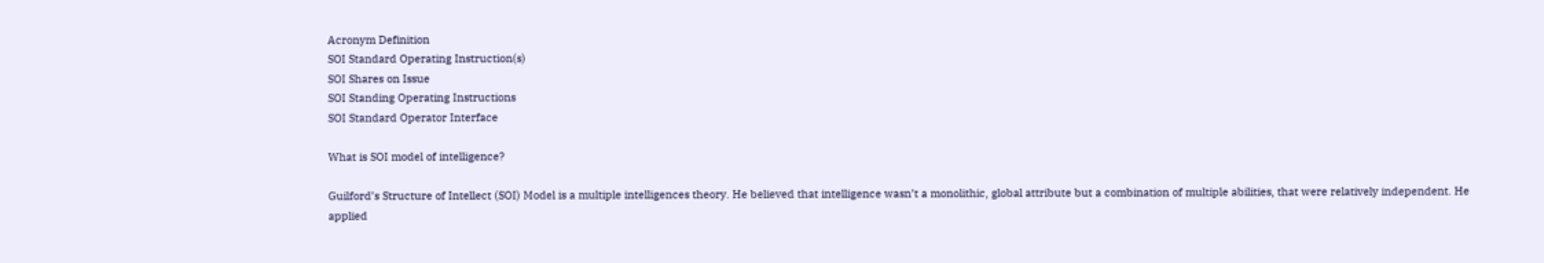Acronym Definition
SOI Standard Operating Instruction(s)
SOI Shares on Issue
SOI Standing Operating Instructions
SOI Standard Operator Interface

What is SOI model of intelligence?

Guilford’s Structure of Intellect (SOI) Model is a multiple intelligences theory. He believed that intelligence wasn’t a monolithic, global attribute but a combination of multiple abilities, that were relatively independent. He applied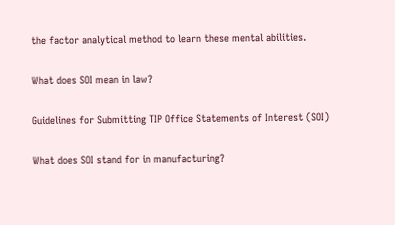the factor analytical method to learn these mental abilities.

What does SOI mean in law?

Guidelines for Submitting TIP Office Statements of Interest (SOI)

What does SOI stand for in manufacturing?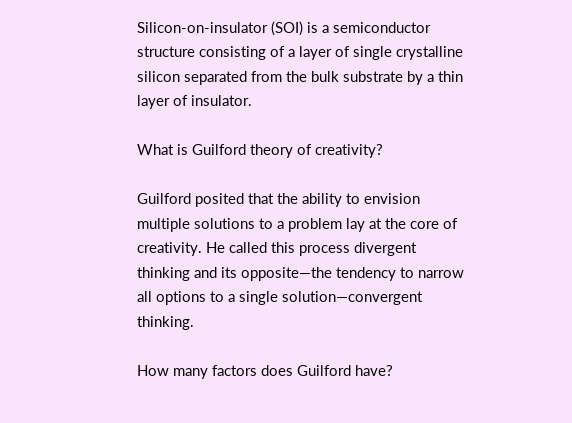Silicon-on-insulator (SOI) is a semiconductor structure consisting of a layer of single crystalline silicon separated from the bulk substrate by a thin layer of insulator.

What is Guilford theory of creativity?

Guilford posited that the ability to envision multiple solutions to a problem lay at the core of creativity. He called this process divergent thinking and its opposite—the tendency to narrow all options to a single solution—convergent thinking.

How many factors does Guilford have?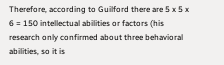Therefore, according to Guilford there are 5 x 5 x 6 = 150 intellectual abilities or factors (his research only confirmed about three behavioral abilities, so it is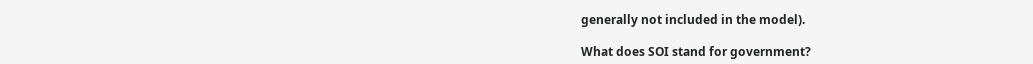generally not included in the model).

What does SOI stand for government?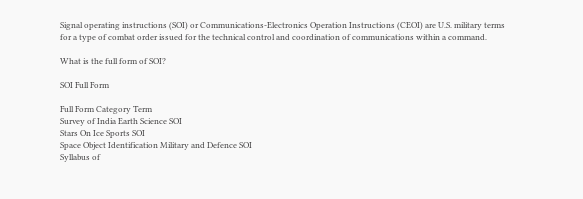Signal operating instructions (SOI) or Communications-Electronics Operation Instructions (CEOI) are U.S. military terms for a type of combat order issued for the technical control and coordination of communications within a command.

What is the full form of SOI?

SOI Full Form

Full Form Category Term
Survey of India Earth Science SOI
Stars On Ice Sports SOI
Space Object Identification Military and Defence SOI
Syllabus of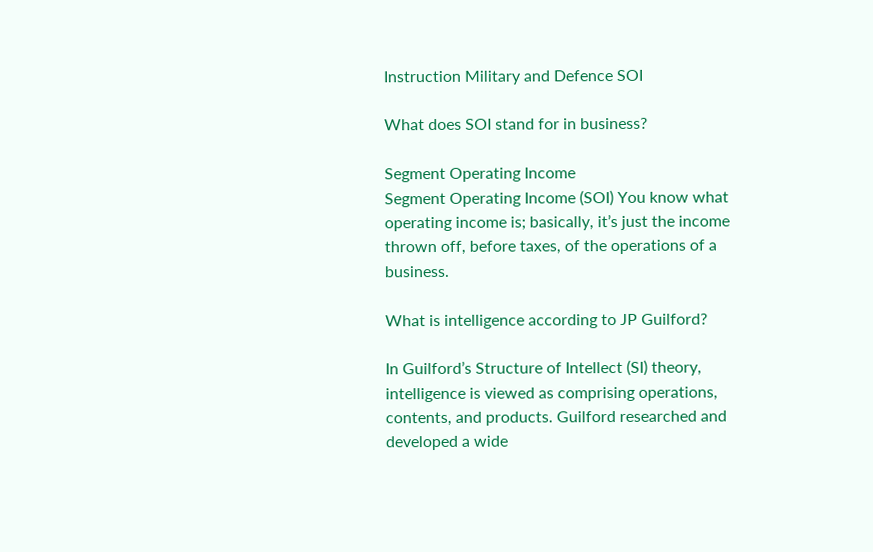Instruction Military and Defence SOI

What does SOI stand for in business?

Segment Operating Income
Segment Operating Income (SOI) You know what operating income is; basically, it’s just the income thrown off, before taxes, of the operations of a business.

What is intelligence according to JP Guilford?

In Guilford’s Structure of Intellect (SI) theory, intelligence is viewed as comprising operations, contents, and products. Guilford researched and developed a wide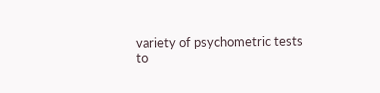variety of psychometric tests to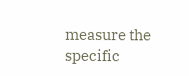measure the specific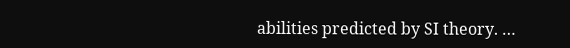abilities predicted by SI theory. …